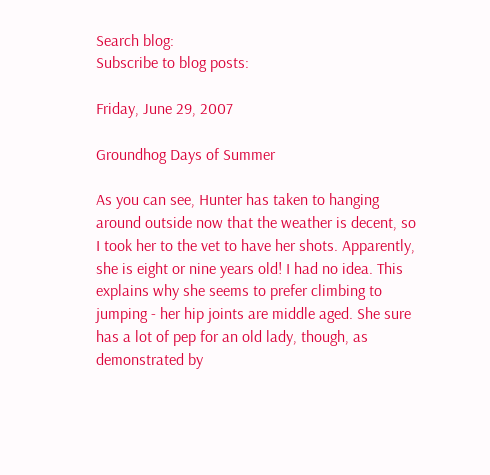Search blog:
Subscribe to blog posts:

Friday, June 29, 2007

Groundhog Days of Summer

As you can see, Hunter has taken to hanging around outside now that the weather is decent, so I took her to the vet to have her shots. Apparently, she is eight or nine years old! I had no idea. This explains why she seems to prefer climbing to jumping - her hip joints are middle aged. She sure has a lot of pep for an old lady, though, as demonstrated by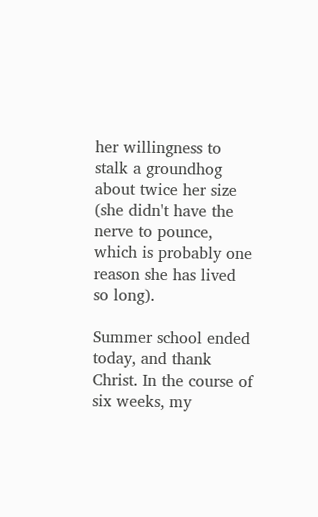her willingness to stalk a groundhog about twice her size (she didn't have the nerve to pounce, which is probably one reason she has lived so long).

Summer school ended today, and thank Christ. In the course of six weeks, my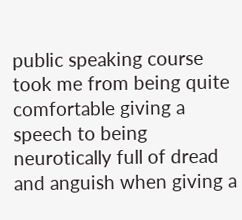public speaking course took me from being quite comfortable giving a speech to being neurotically full of dread and anguish when giving a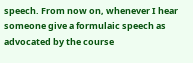speech. From now on, whenever I hear someone give a formulaic speech as advocated by the course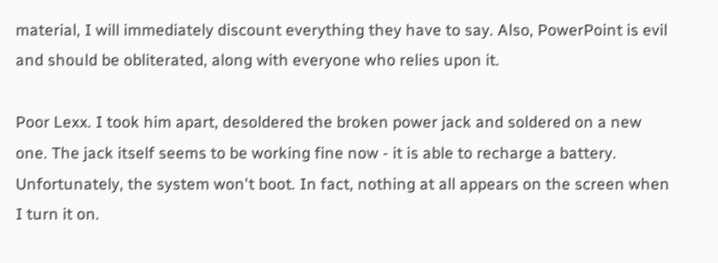material, I will immediately discount everything they have to say. Also, PowerPoint is evil and should be obliterated, along with everyone who relies upon it.

Poor Lexx. I took him apart, desoldered the broken power jack and soldered on a new one. The jack itself seems to be working fine now - it is able to recharge a battery. Unfortunately, the system won't boot. In fact, nothing at all appears on the screen when I turn it on.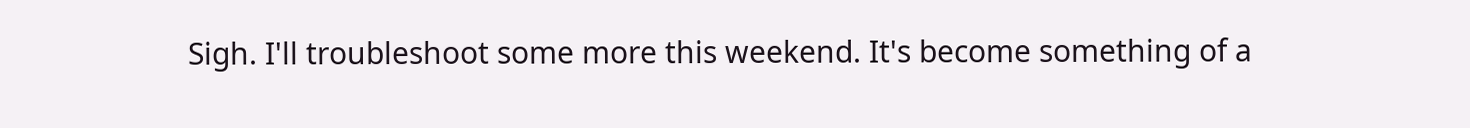Sigh. I'll troubleshoot some more this weekend. It's become something of a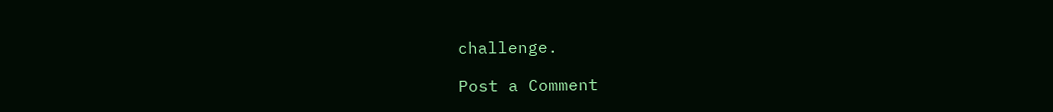challenge.

Post a Comment